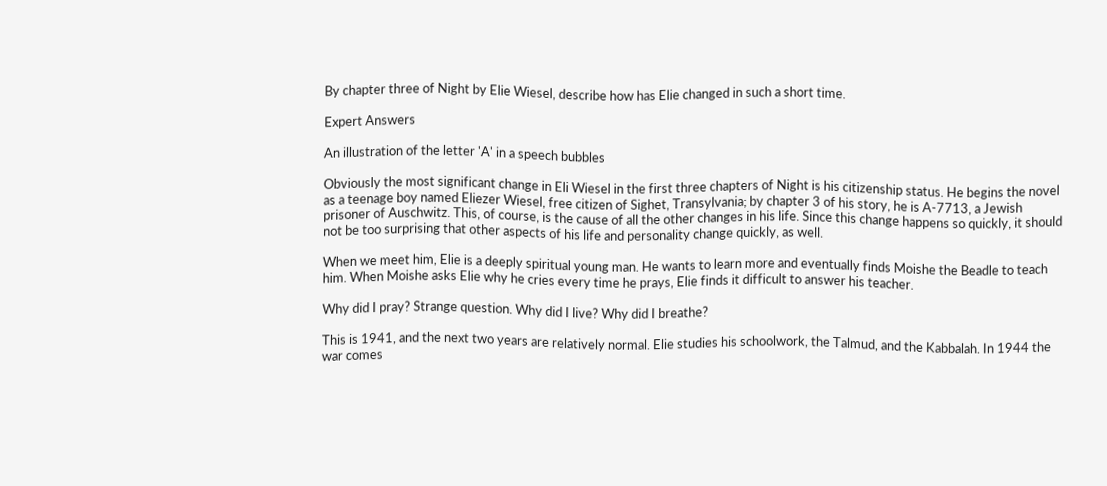By chapter three of Night by Elie Wiesel, describe how has Elie changed in such a short time.

Expert Answers

An illustration of the letter 'A' in a speech bubbles

Obviously the most significant change in Eli Wiesel in the first three chapters of Night is his citizenship status. He begins the novel as a teenage boy named Eliezer Wiesel, free citizen of Sighet, Transylvania; by chapter 3 of his story, he is A-7713, a Jewish prisoner of Auschwitz. This, of course, is the cause of all the other changes in his life. Since this change happens so quickly, it should not be too surprising that other aspects of his life and personality change quickly, as well.

When we meet him, Elie is a deeply spiritual young man. He wants to learn more and eventually finds Moishe the Beadle to teach him. When Moishe asks Elie why he cries every time he prays, Elie finds it difficult to answer his teacher.

Why did I pray? Strange question. Why did I live? Why did I breathe?

This is 1941, and the next two years are relatively normal. Elie studies his schoolwork, the Talmud, and the Kabbalah. In 1944 the war comes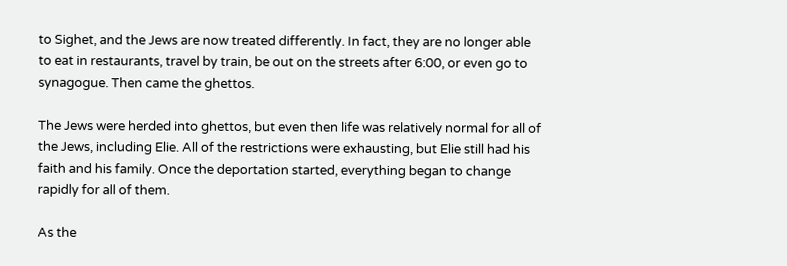to Sighet, and the Jews are now treated differently. In fact, they are no longer able to eat in restaurants, travel by train, be out on the streets after 6:00, or even go to synagogue. Then came the ghettos.

The Jews were herded into ghettos, but even then life was relatively normal for all of the Jews, including Elie. All of the restrictions were exhausting, but Elie still had his faith and his family. Once the deportation started, everything began to change rapidly for all of them.

As the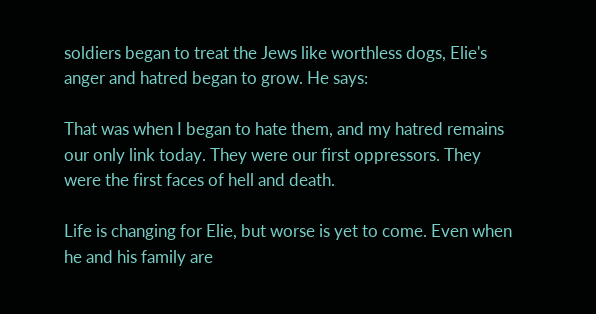soldiers began to treat the Jews like worthless dogs, Elie's anger and hatred began to grow. He says:

That was when I began to hate them, and my hatred remains our only link today. They were our first oppressors. They were the first faces of hell and death.

Life is changing for Elie, but worse is yet to come. Even when he and his family are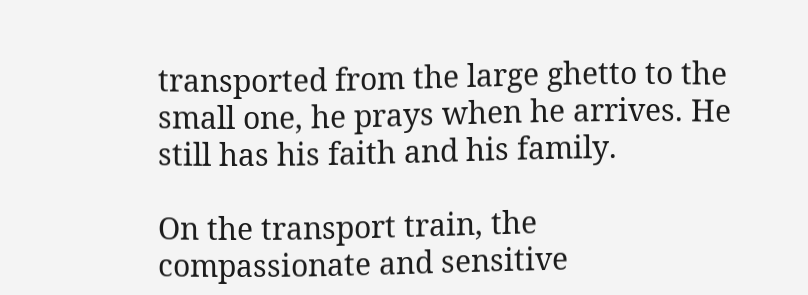transported from the large ghetto to the small one, he prays when he arrives. He still has his faith and his family.

On the transport train, the compassionate and sensitive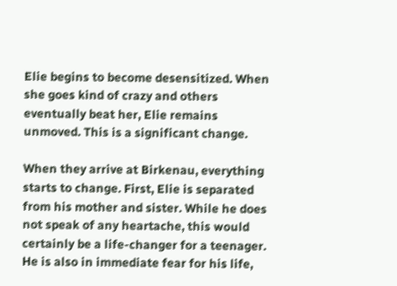Elie begins to become desensitized. When she goes kind of crazy and others eventually beat her, Elie remains unmoved. This is a significant change.

When they arrive at Birkenau, everything starts to change. First, Elie is separated from his mother and sister. While he does not speak of any heartache, this would certainly be a life-changer for a teenager. He is also in immediate fear for his life,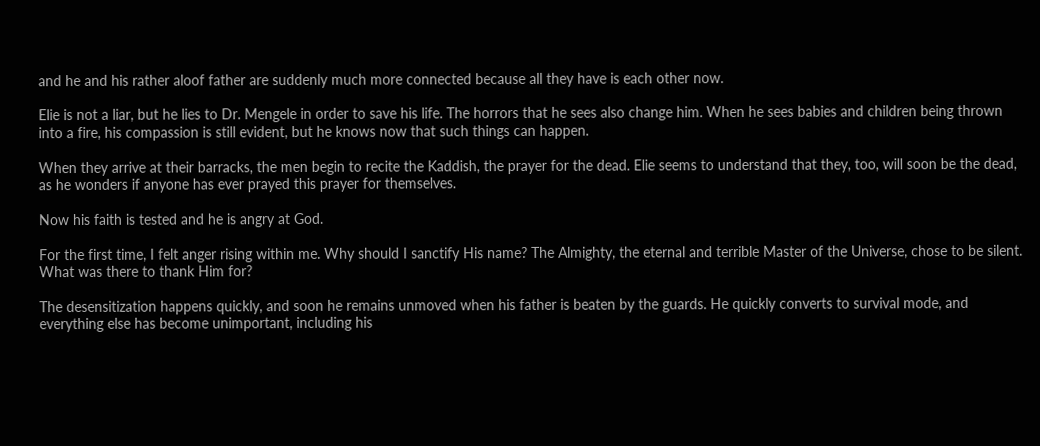and he and his rather aloof father are suddenly much more connected because all they have is each other now.

Elie is not a liar, but he lies to Dr. Mengele in order to save his life. The horrors that he sees also change him. When he sees babies and children being thrown into a fire, his compassion is still evident, but he knows now that such things can happen.

When they arrive at their barracks, the men begin to recite the Kaddish, the prayer for the dead. Elie seems to understand that they, too, will soon be the dead, as he wonders if anyone has ever prayed this prayer for themselves.

Now his faith is tested and he is angry at God.

For the first time, I felt anger rising within me. Why should I sanctify His name? The Almighty, the eternal and terrible Master of the Universe, chose to be silent. What was there to thank Him for?

The desensitization happens quickly, and soon he remains unmoved when his father is beaten by the guards. He quickly converts to survival mode, and everything else has become unimportant, including his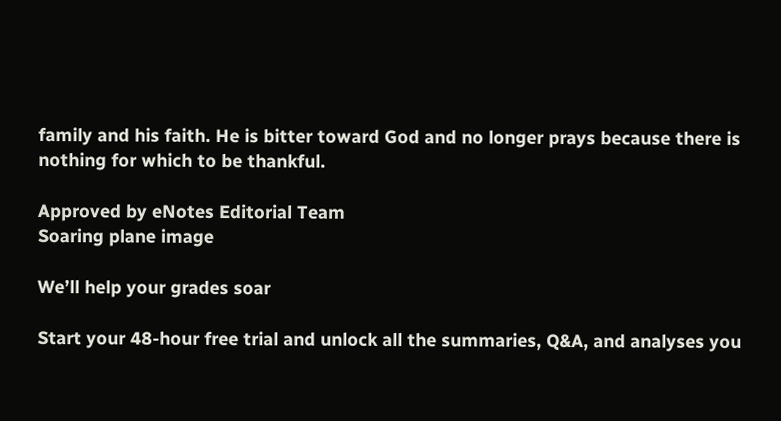family and his faith. He is bitter toward God and no longer prays because there is nothing for which to be thankful.

Approved by eNotes Editorial Team
Soaring plane image

We’ll help your grades soar

Start your 48-hour free trial and unlock all the summaries, Q&A, and analyses you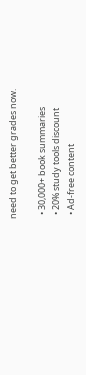need to get better grades now.

  • 30,000+ book summaries
  • 20% study tools discount
  • Ad-free content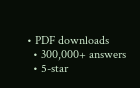• PDF downloads
  • 300,000+ answers
  • 5-star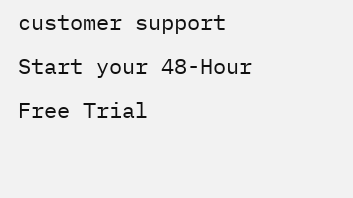customer support
Start your 48-Hour Free Trial